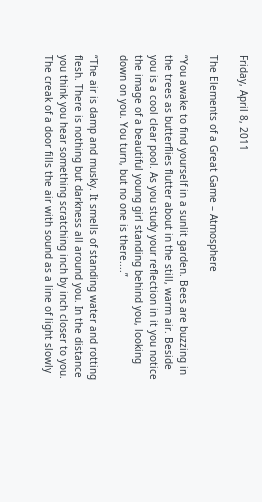Friday, April 8, 2011

The Elements of a Great Game – Atmosphere

“You awake to find yourself in a sunlit garden. Bees are buzzing in the trees as butterflies flutter about in the still, warm air. Beside you is a cool clear pool. As you study your reflection in it you notice the image of a beautiful young girl standing behind you, looking down on you. You turn, but no one is there....”

“The air is damp and musky. It smells of standing water and rotting flesh. There is nothing but darkness all around you. In the distance you think you hear something scratching inch by inch closer to you. The creak of a door fills the air with sound as a line of light slowly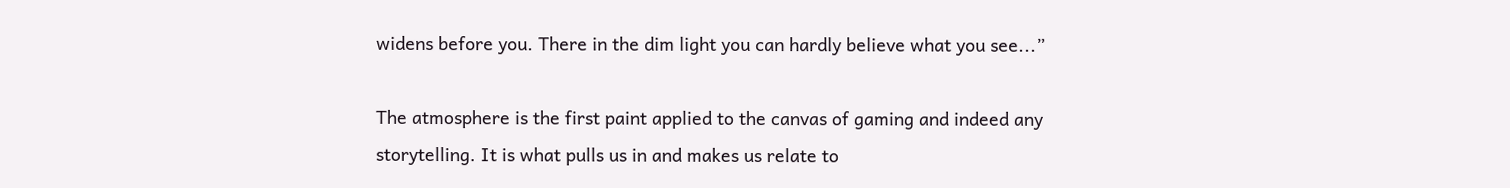widens before you. There in the dim light you can hardly believe what you see...”

The atmosphere is the first paint applied to the canvas of gaming and indeed any storytelling. It is what pulls us in and makes us relate to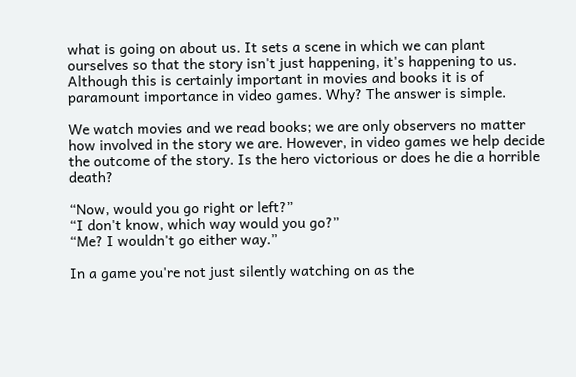what is going on about us. It sets a scene in which we can plant ourselves so that the story isn't just happening, it's happening to us. Although this is certainly important in movies and books it is of paramount importance in video games. Why? The answer is simple.

We watch movies and we read books; we are only observers no matter how involved in the story we are. However, in video games we help decide the outcome of the story. Is the hero victorious or does he die a horrible death?

“Now, would you go right or left?”
“I don't know, which way would you go?”
“Me? I wouldn't go either way.”

In a game you're not just silently watching on as the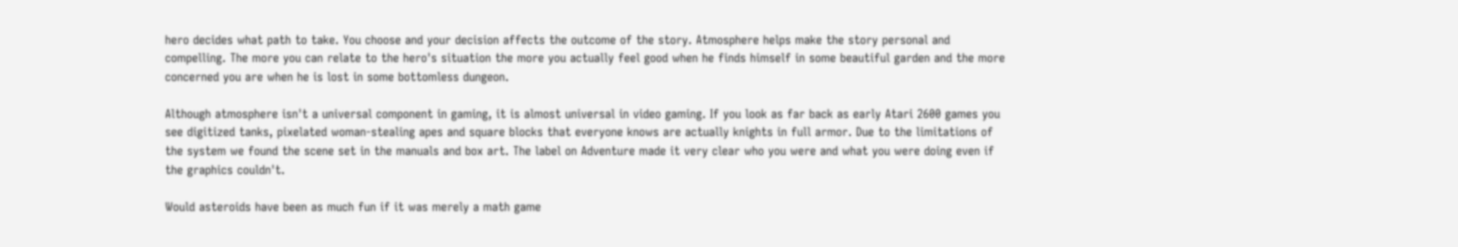hero decides what path to take. You choose and your decision affects the outcome of the story. Atmosphere helps make the story personal and compelling. The more you can relate to the hero's situation the more you actually feel good when he finds himself in some beautiful garden and the more concerned you are when he is lost in some bottomless dungeon.

Although atmosphere isn't a universal component in gaming, it is almost universal in video gaming. If you look as far back as early Atari 2600 games you see digitized tanks, pixelated woman-stealing apes and square blocks that everyone knows are actually knights in full armor. Due to the limitations of the system we found the scene set in the manuals and box art. The label on Adventure made it very clear who you were and what you were doing even if the graphics couldn't.

Would asteroids have been as much fun if it was merely a math game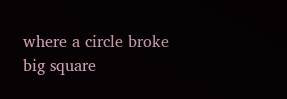where a circle broke big square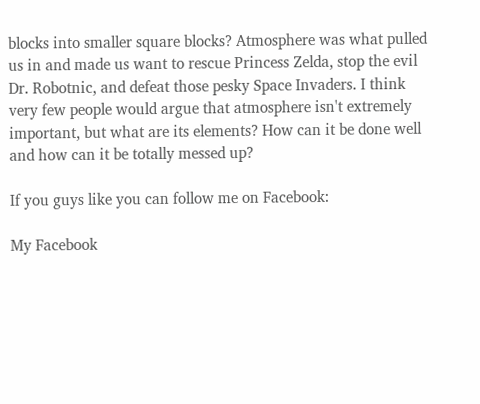blocks into smaller square blocks? Atmosphere was what pulled us in and made us want to rescue Princess Zelda, stop the evil Dr. Robotnic, and defeat those pesky Space Invaders. I think very few people would argue that atmosphere isn't extremely important, but what are its elements? How can it be done well and how can it be totally messed up?

If you guys like you can follow me on Facebook:

My Facebook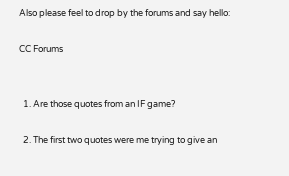Also please feel to drop by the forums and say hello:

CC Forums


  1. Are those quotes from an IF game?

  2. The first two quotes were me trying to give an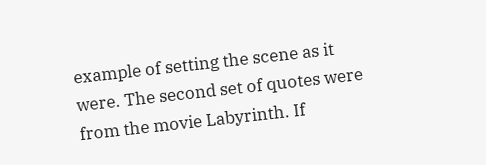example of setting the scene as it were. The second set of quotes were from the movie Labyrinth. If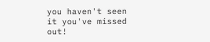you haven't seen it you've missed out!